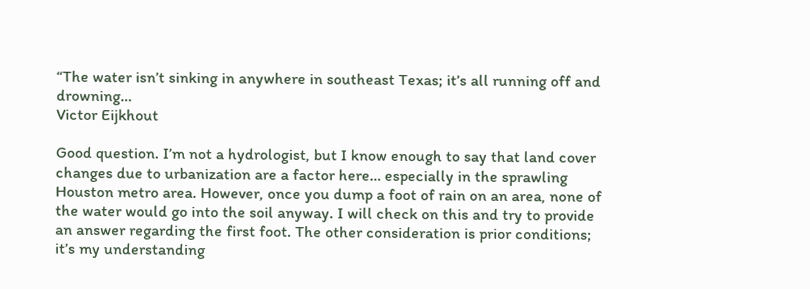“The water isn’t sinking in anywhere in southeast Texas; it’s all running off and drowning…
Victor Eijkhout

Good question. I’m not a hydrologist, but I know enough to say that land cover changes due to urbanization are a factor here… especially in the sprawling Houston metro area. However, once you dump a foot of rain on an area, none of the water would go into the soil anyway. I will check on this and try to provide an answer regarding the first foot. The other consideration is prior conditions; it’s my understanding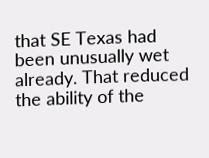that SE Texas had been unusually wet already. That reduced the ability of the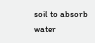soil to absorb water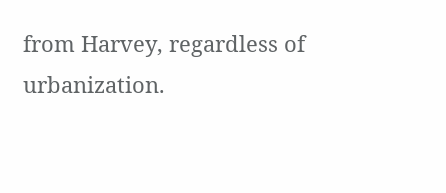from Harvey, regardless of urbanization.